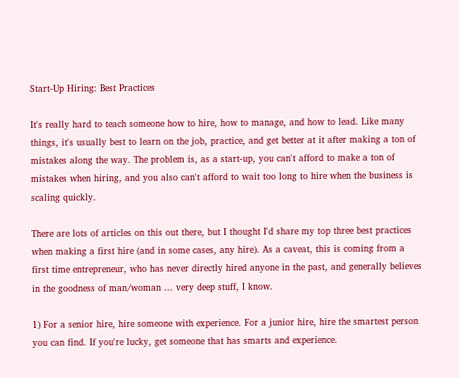Start-Up Hiring: Best Practices

It's really hard to teach someone how to hire, how to manage, and how to lead. Like many things, it's usually best to learn on the job, practice, and get better at it after making a ton of mistakes along the way. The problem is, as a start-up, you can't afford to make a ton of mistakes when hiring, and you also can't afford to wait too long to hire when the business is scaling quickly.

There are lots of articles on this out there, but I thought I'd share my top three best practices when making a first hire (and in some cases, any hire). As a caveat, this is coming from a first time entrepreneur, who has never directly hired anyone in the past, and generally believes in the goodness of man/woman ... very deep stuff, I know.

1) For a senior hire, hire someone with experience. For a junior hire, hire the smartest person you can find. If you're lucky, get someone that has smarts and experience.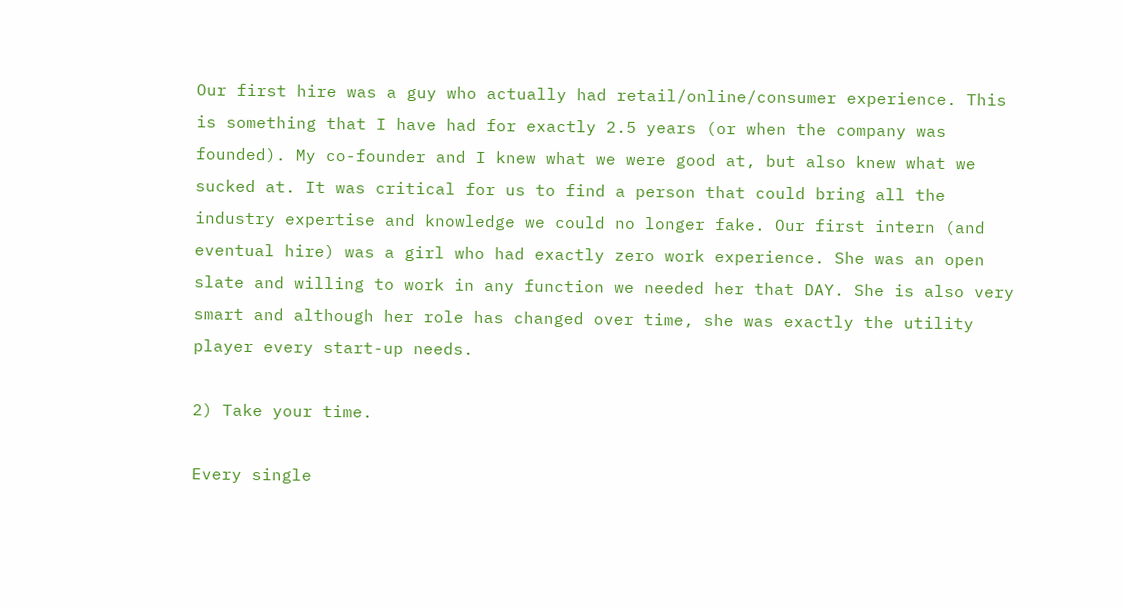Our first hire was a guy who actually had retail/online/consumer experience. This is something that I have had for exactly 2.5 years (or when the company was founded). My co-founder and I knew what we were good at, but also knew what we sucked at. It was critical for us to find a person that could bring all the industry expertise and knowledge we could no longer fake. Our first intern (and eventual hire) was a girl who had exactly zero work experience. She was an open slate and willing to work in any function we needed her that DAY. She is also very smart and although her role has changed over time, she was exactly the utility player every start-up needs.

2) Take your time.

Every single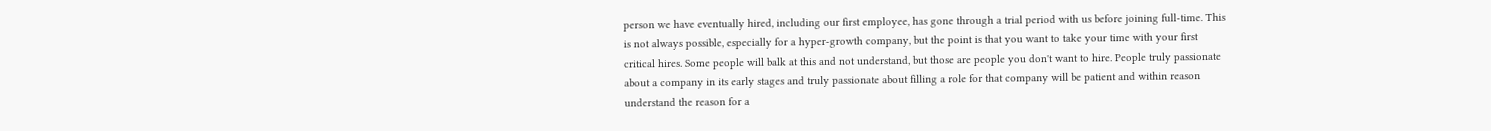person we have eventually hired, including our first employee, has gone through a trial period with us before joining full-time. This is not always possible, especially for a hyper-growth company, but the point is that you want to take your time with your first critical hires. Some people will balk at this and not understand, but those are people you don't want to hire. People truly passionate about a company in its early stages and truly passionate about filling a role for that company will be patient and within reason understand the reason for a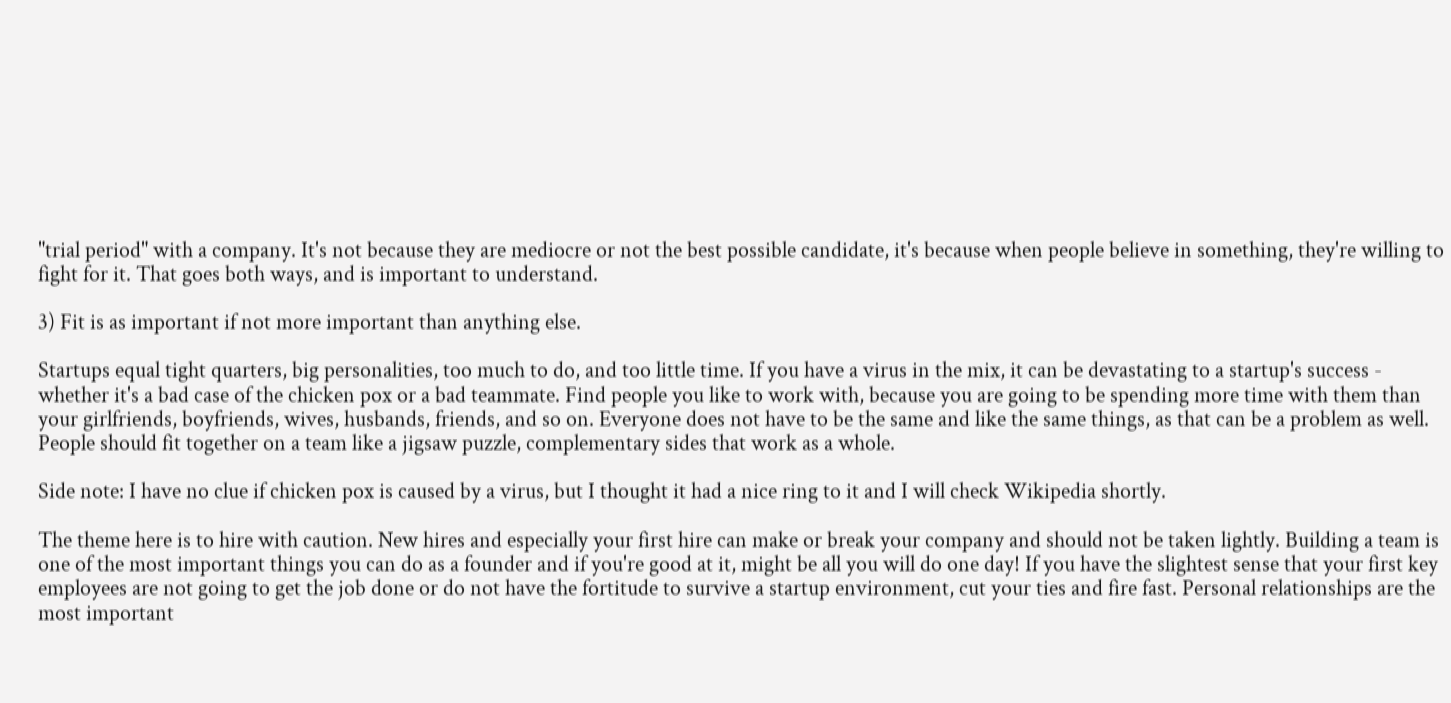"trial period" with a company. It's not because they are mediocre or not the best possible candidate, it's because when people believe in something, they're willing to fight for it. That goes both ways, and is important to understand.

3) Fit is as important if not more important than anything else.

Startups equal tight quarters, big personalities, too much to do, and too little time. If you have a virus in the mix, it can be devastating to a startup's success - whether it's a bad case of the chicken pox or a bad teammate. Find people you like to work with, because you are going to be spending more time with them than your girlfriends, boyfriends, wives, husbands, friends, and so on. Everyone does not have to be the same and like the same things, as that can be a problem as well. People should fit together on a team like a jigsaw puzzle, complementary sides that work as a whole.

Side note: I have no clue if chicken pox is caused by a virus, but I thought it had a nice ring to it and I will check Wikipedia shortly.

The theme here is to hire with caution. New hires and especially your first hire can make or break your company and should not be taken lightly. Building a team is one of the most important things you can do as a founder and if you're good at it, might be all you will do one day! If you have the slightest sense that your first key employees are not going to get the job done or do not have the fortitude to survive a startup environment, cut your ties and fire fast. Personal relationships are the most important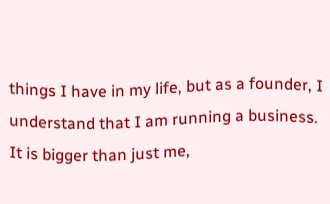things I have in my life, but as a founder, I understand that I am running a business. It is bigger than just me,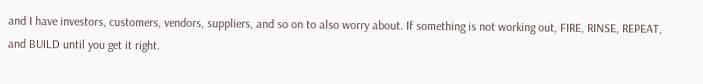and I have investors, customers, vendors, suppliers, and so on to also worry about. If something is not working out, FIRE, RINSE, REPEAT, and BUILD until you get it right.